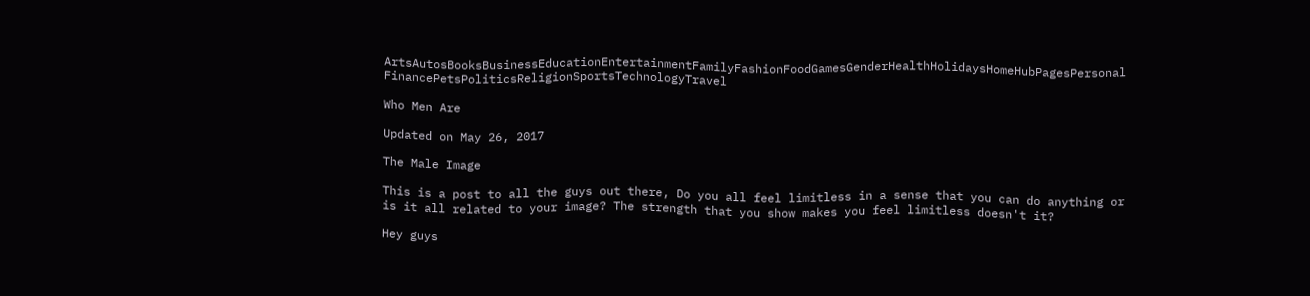ArtsAutosBooksBusinessEducationEntertainmentFamilyFashionFoodGamesGenderHealthHolidaysHomeHubPagesPersonal FinancePetsPoliticsReligionSportsTechnologyTravel

Who Men Are

Updated on May 26, 2017

The Male Image

This is a post to all the guys out there, Do you all feel limitless in a sense that you can do anything or is it all related to your image? The strength that you show makes you feel limitless doesn't it?

Hey guys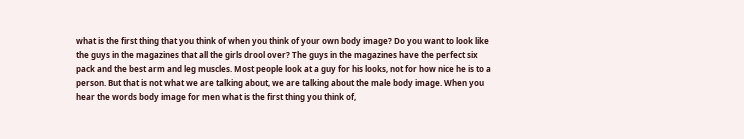what is the first thing that you think of when you think of your own body image? Do you want to look like the guys in the magazines that all the girls drool over? The guys in the magazines have the perfect six pack and the best arm and leg muscles. Most people look at a guy for his looks, not for how nice he is to a person. But that is not what we are talking about, we are talking about the male body image. When you hear the words body image for men what is the first thing you think of,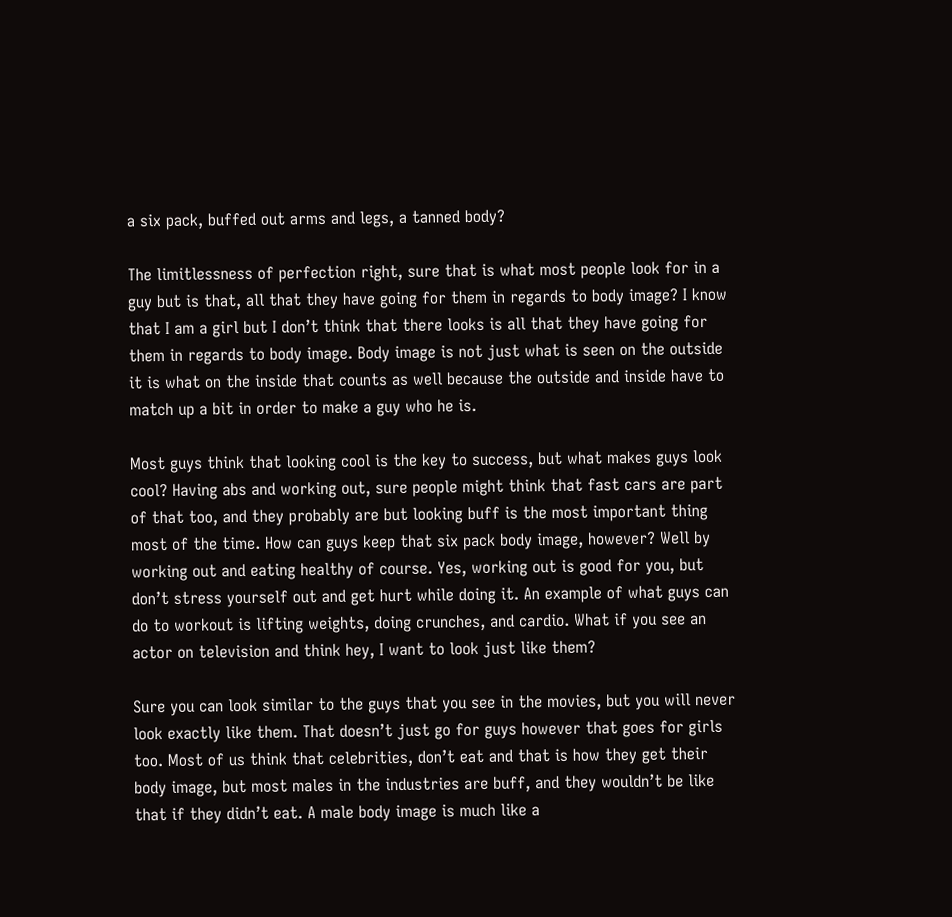a six pack, buffed out arms and legs, a tanned body?

The limitlessness of perfection right, sure that is what most people look for in a guy but is that, all that they have going for them in regards to body image? I know that I am a girl but I don’t think that there looks is all that they have going for them in regards to body image. Body image is not just what is seen on the outside it is what on the inside that counts as well because the outside and inside have to match up a bit in order to make a guy who he is.

Most guys think that looking cool is the key to success, but what makes guys look cool? Having abs and working out, sure people might think that fast cars are part of that too, and they probably are but looking buff is the most important thing most of the time. How can guys keep that six pack body image, however? Well by working out and eating healthy of course. Yes, working out is good for you, but don’t stress yourself out and get hurt while doing it. An example of what guys can do to workout is lifting weights, doing crunches, and cardio. What if you see an actor on television and think hey, I want to look just like them?

Sure you can look similar to the guys that you see in the movies, but you will never look exactly like them. That doesn’t just go for guys however that goes for girls too. Most of us think that celebrities, don’t eat and that is how they get their body image, but most males in the industries are buff, and they wouldn’t be like that if they didn’t eat. A male body image is much like a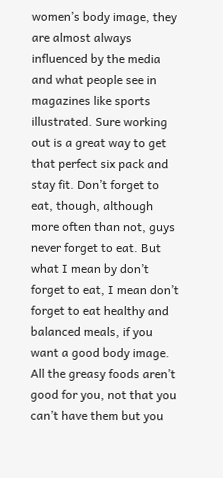women’s body image, they are almost always influenced by the media and what people see in magazines like sports illustrated. Sure working out is a great way to get that perfect six pack and stay fit. Don’t forget to eat, though, although more often than not, guys never forget to eat. But what I mean by don’t forget to eat, I mean don’t forget to eat healthy and balanced meals, if you want a good body image. All the greasy foods aren’t good for you, not that you can’t have them but you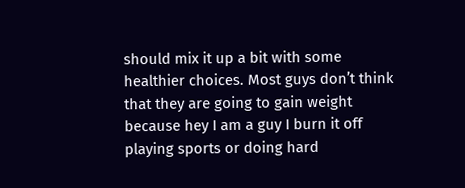should mix it up a bit with some healthier choices. Most guys don’t think that they are going to gain weight because hey I am a guy I burn it off playing sports or doing hard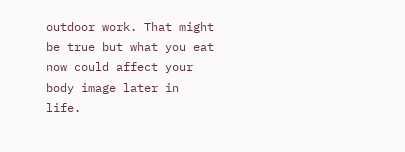outdoor work. That might be true but what you eat now could affect your body image later in life.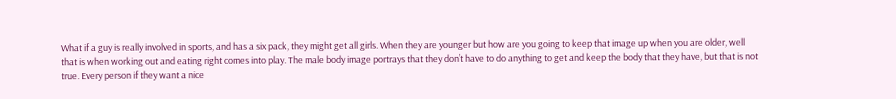What if a guy is really involved in sports, and has a six pack, they might get all girls. When they are younger but how are you going to keep that image up when you are older, well that is when working out and eating right comes into play. The male body image portrays that they don’t have to do anything to get and keep the body that they have, but that is not true. Every person if they want a nice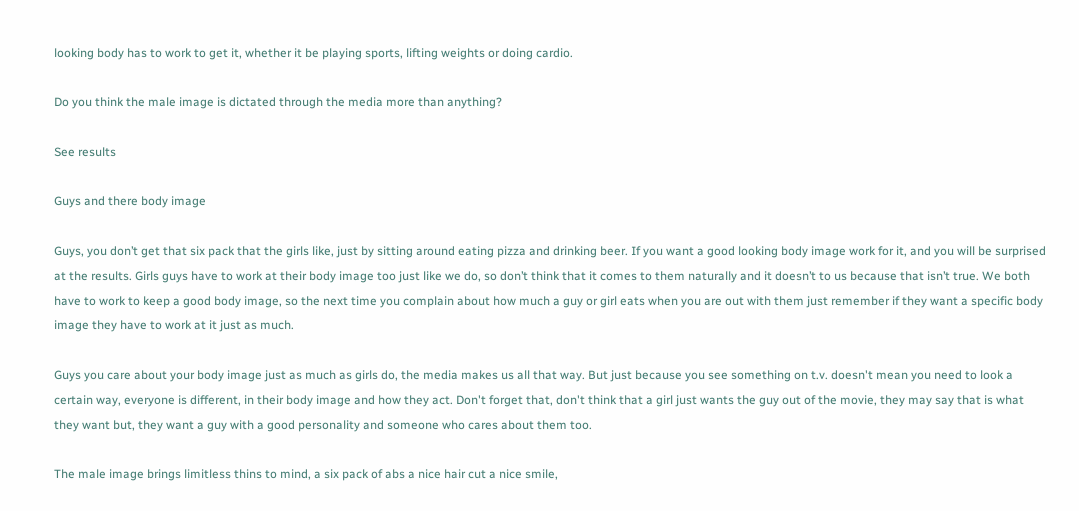looking body has to work to get it, whether it be playing sports, lifting weights or doing cardio.

Do you think the male image is dictated through the media more than anything?

See results

Guys and there body image

Guys, you don’t get that six pack that the girls like, just by sitting around eating pizza and drinking beer. If you want a good looking body image work for it, and you will be surprised at the results. Girls guys have to work at their body image too just like we do, so don’t think that it comes to them naturally and it doesn’t to us because that isn’t true. We both have to work to keep a good body image, so the next time you complain about how much a guy or girl eats when you are out with them just remember if they want a specific body image they have to work at it just as much.

Guys you care about your body image just as much as girls do, the media makes us all that way. But just because you see something on t.v. doesn't mean you need to look a certain way, everyone is different, in their body image and how they act. Don't forget that, don't think that a girl just wants the guy out of the movie, they may say that is what they want but, they want a guy with a good personality and someone who cares about them too.

The male image brings limitless thins to mind, a six pack of abs a nice hair cut a nice smile,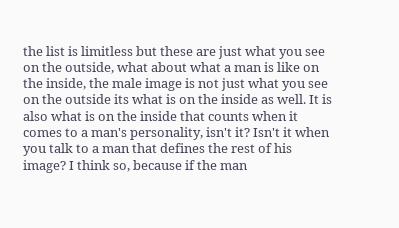the list is limitless but these are just what you see on the outside, what about what a man is like on the inside, the male image is not just what you see on the outside its what is on the inside as well. It is also what is on the inside that counts when it comes to a man's personality, isn't it? Isn't it when you talk to a man that defines the rest of his image? I think so, because if the man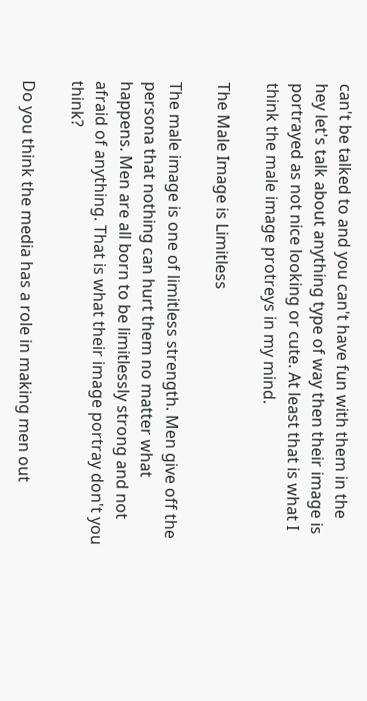can't be talked to and you can't have fun with them in the hey let's talk about anything type of way then their image is portrayed as not nice looking or cute. At least that is what I think the male image protreys in my mind.

The Male Image is Limitless

The male image is one of limitless strength. Men give off the persona that nothing can hurt them no matter what happens. Men are all born to be limitlessly strong and not afraid of anything. That is what their image portray don't you think?

Do you think the media has a role in making men out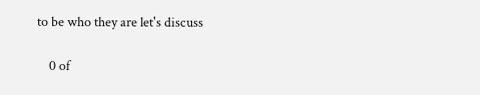to be who they are let's discuss

    0 of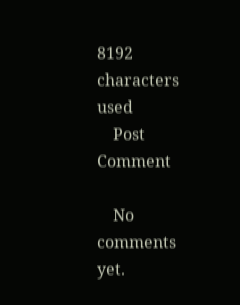8192 characters used
    Post Comment

    No comments yet.